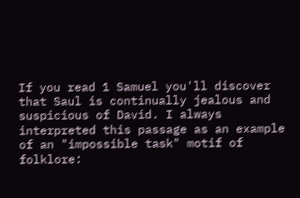If you read 1 Samuel you'll discover that Saul is continually jealous and suspicious of David. I always interpreted this passage as an example of an "impossible task" motif of folklore: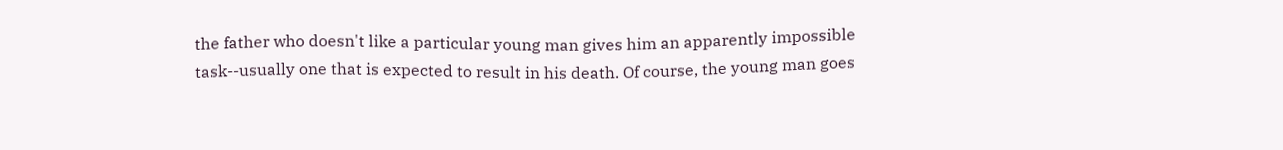the father who doesn't like a particular young man gives him an apparently impossible task--usually one that is expected to result in his death. Of course, the young man goes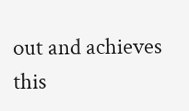out and achieves this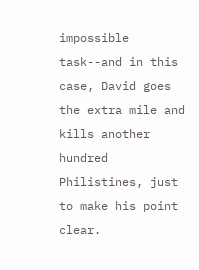impossible task--and in this case, David goes the extra mile and kills another hundred Philistines, just to make his point clear.